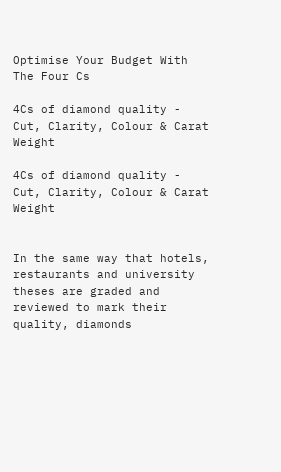Optimise Your Budget With The Four Cs

4Cs of diamond quality - Cut, Clarity, Colour & Carat Weight

4Cs of diamond quality - Cut, Clarity, Colour & Carat Weight


In the same way that hotels, restaurants and university theses are graded and reviewed to mark their quality, diamonds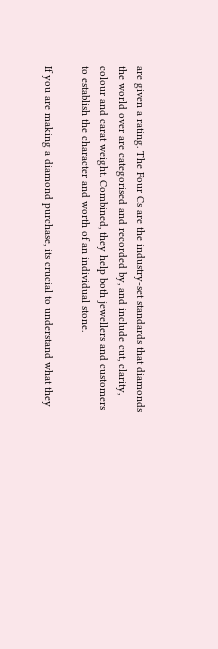are given a rating. The Four Cs are the industry-set standards that diamonds the world over are categorised and recorded by, and include cut, clarity, colour and carat weight. Combined, they help both jewellers and customers to establish the character and worth of an individual stone.

If you are making a diamond purchase, its crucial to understand what they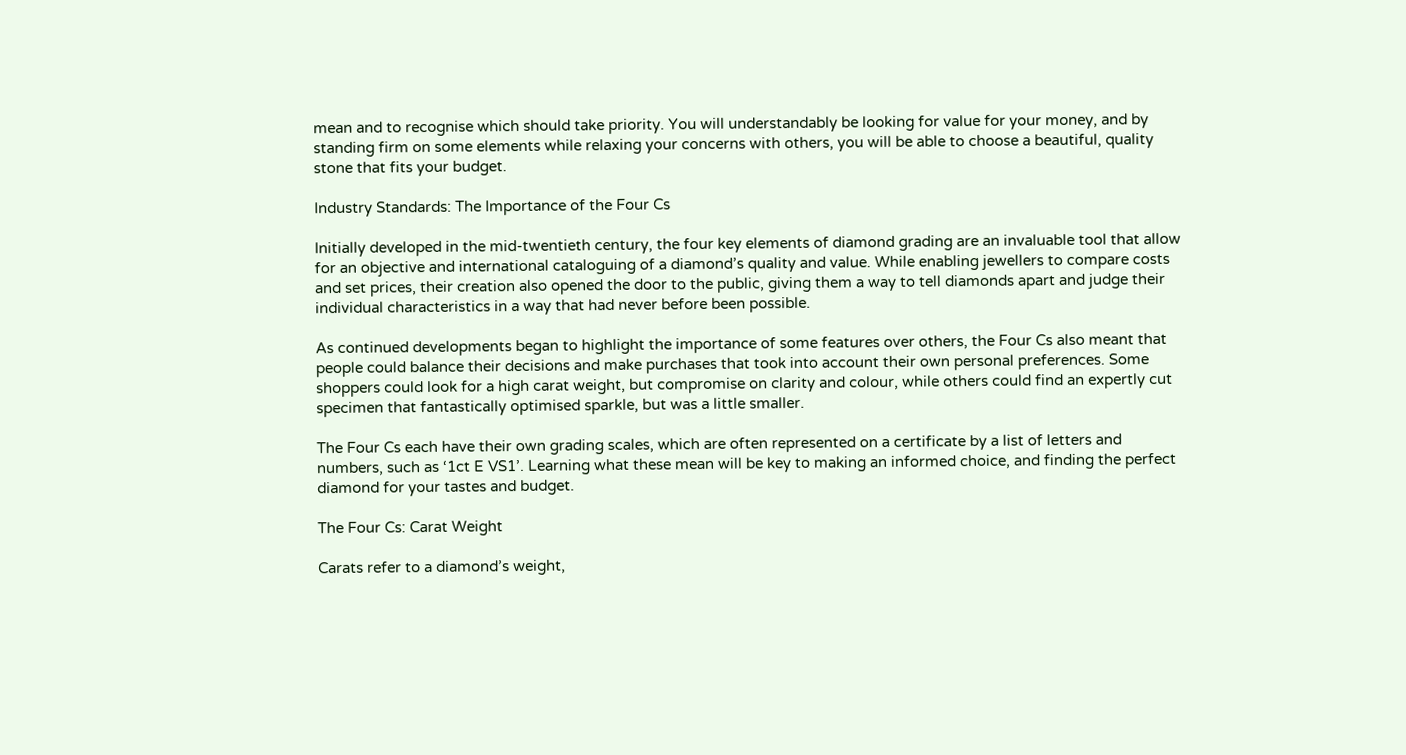mean and to recognise which should take priority. You will understandably be looking for value for your money, and by standing firm on some elements while relaxing your concerns with others, you will be able to choose a beautiful, quality stone that fits your budget.

Industry Standards: The Importance of the Four Cs

Initially developed in the mid-twentieth century, the four key elements of diamond grading are an invaluable tool that allow for an objective and international cataloguing of a diamond’s quality and value. While enabling jewellers to compare costs and set prices, their creation also opened the door to the public, giving them a way to tell diamonds apart and judge their individual characteristics in a way that had never before been possible.

As continued developments began to highlight the importance of some features over others, the Four Cs also meant that people could balance their decisions and make purchases that took into account their own personal preferences. Some shoppers could look for a high carat weight, but compromise on clarity and colour, while others could find an expertly cut specimen that fantastically optimised sparkle, but was a little smaller.

The Four Cs each have their own grading scales, which are often represented on a certificate by a list of letters and numbers, such as ‘1ct E VS1’. Learning what these mean will be key to making an informed choice, and finding the perfect diamond for your tastes and budget.

The Four Cs: Carat Weight

Carats refer to a diamond’s weight,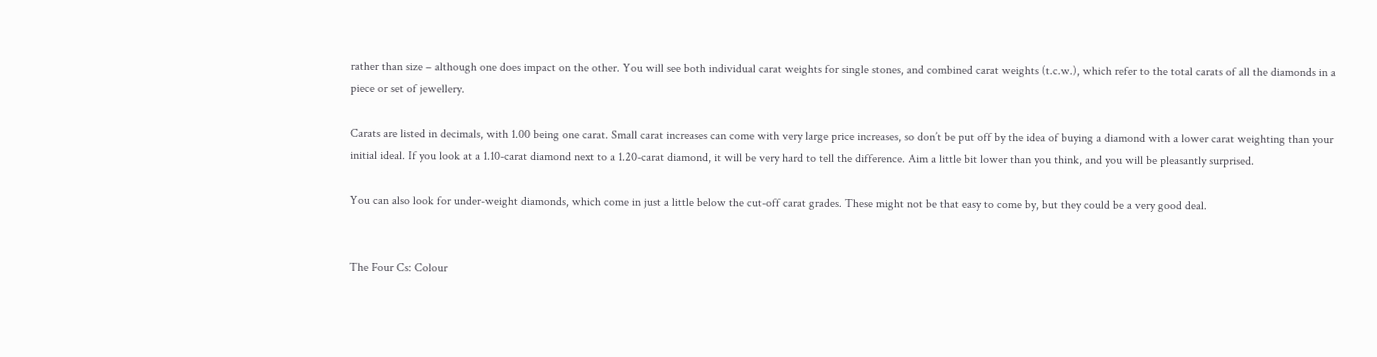rather than size – although one does impact on the other. You will see both individual carat weights for single stones, and combined carat weights (t.c.w.), which refer to the total carats of all the diamonds in a piece or set of jewellery.

Carats are listed in decimals, with 1.00 being one carat. Small carat increases can come with very large price increases, so don’t be put off by the idea of buying a diamond with a lower carat weighting than your initial ideal. If you look at a 1.10-carat diamond next to a 1.20-carat diamond, it will be very hard to tell the difference. Aim a little bit lower than you think, and you will be pleasantly surprised.

You can also look for under-weight diamonds, which come in just a little below the cut-off carat grades. These might not be that easy to come by, but they could be a very good deal.


The Four Cs: Colour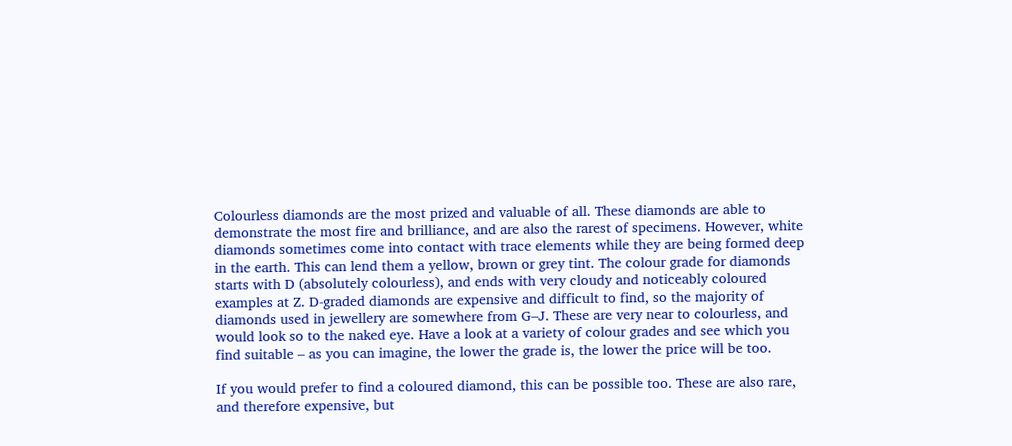Colourless diamonds are the most prized and valuable of all. These diamonds are able to demonstrate the most fire and brilliance, and are also the rarest of specimens. However, white diamonds sometimes come into contact with trace elements while they are being formed deep in the earth. This can lend them a yellow, brown or grey tint. The colour grade for diamonds starts with D (absolutely colourless), and ends with very cloudy and noticeably coloured examples at Z. D-graded diamonds are expensive and difficult to find, so the majority of diamonds used in jewellery are somewhere from G–J. These are very near to colourless, and would look so to the naked eye. Have a look at a variety of colour grades and see which you find suitable – as you can imagine, the lower the grade is, the lower the price will be too.

If you would prefer to find a coloured diamond, this can be possible too. These are also rare, and therefore expensive, but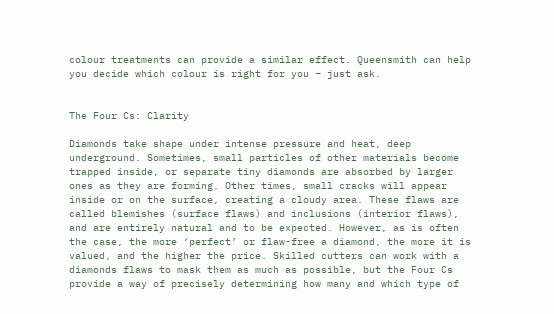colour treatments can provide a similar effect. Queensmith can help you decide which colour is right for you – just ask.


The Four Cs: Clarity

Diamonds take shape under intense pressure and heat, deep underground. Sometimes, small particles of other materials become trapped inside, or separate tiny diamonds are absorbed by larger ones as they are forming. Other times, small cracks will appear inside or on the surface, creating a cloudy area. These flaws are called blemishes (surface flaws) and inclusions (interior flaws), and are entirely natural and to be expected. However, as is often the case, the more ‘perfect’ or flaw-free a diamond, the more it is valued, and the higher the price. Skilled cutters can work with a diamonds flaws to mask them as much as possible, but the Four Cs provide a way of precisely determining how many and which type of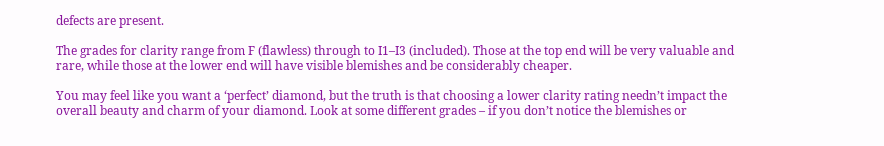defects are present.

The grades for clarity range from F (flawless) through to I1–I3 (included). Those at the top end will be very valuable and rare, while those at the lower end will have visible blemishes and be considerably cheaper.

You may feel like you want a ‘perfect’ diamond, but the truth is that choosing a lower clarity rating needn’t impact the overall beauty and charm of your diamond. Look at some different grades – if you don’t notice the blemishes or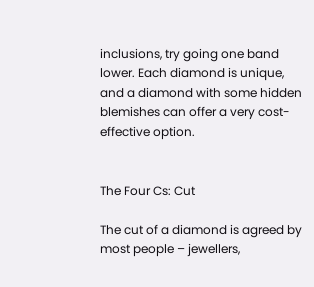inclusions, try going one band lower. Each diamond is unique, and a diamond with some hidden blemishes can offer a very cost-effective option.


The Four Cs: Cut

The cut of a diamond is agreed by most people – jewellers,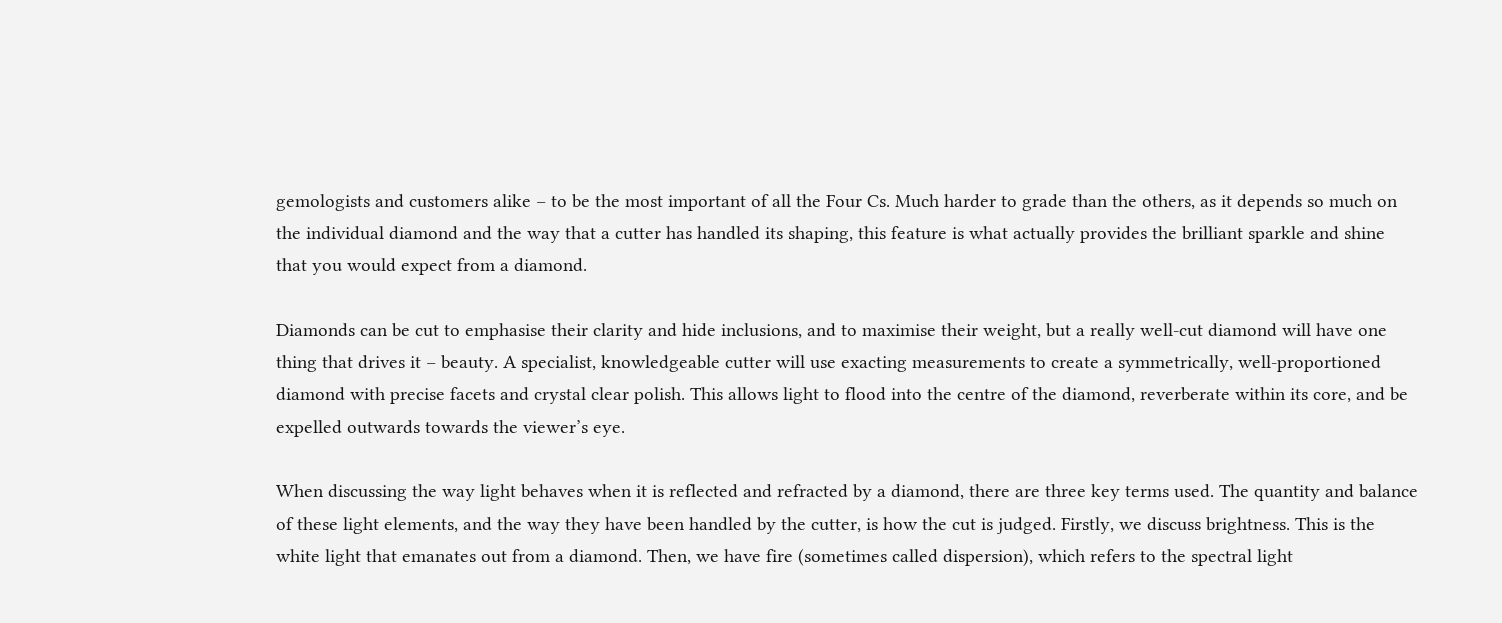gemologists and customers alike – to be the most important of all the Four Cs. Much harder to grade than the others, as it depends so much on the individual diamond and the way that a cutter has handled its shaping, this feature is what actually provides the brilliant sparkle and shine that you would expect from a diamond.

Diamonds can be cut to emphasise their clarity and hide inclusions, and to maximise their weight, but a really well-cut diamond will have one thing that drives it – beauty. A specialist, knowledgeable cutter will use exacting measurements to create a symmetrically, well-proportioned diamond with precise facets and crystal clear polish. This allows light to flood into the centre of the diamond, reverberate within its core, and be expelled outwards towards the viewer’s eye.

When discussing the way light behaves when it is reflected and refracted by a diamond, there are three key terms used. The quantity and balance of these light elements, and the way they have been handled by the cutter, is how the cut is judged. Firstly, we discuss brightness. This is the white light that emanates out from a diamond. Then, we have fire (sometimes called dispersion), which refers to the spectral light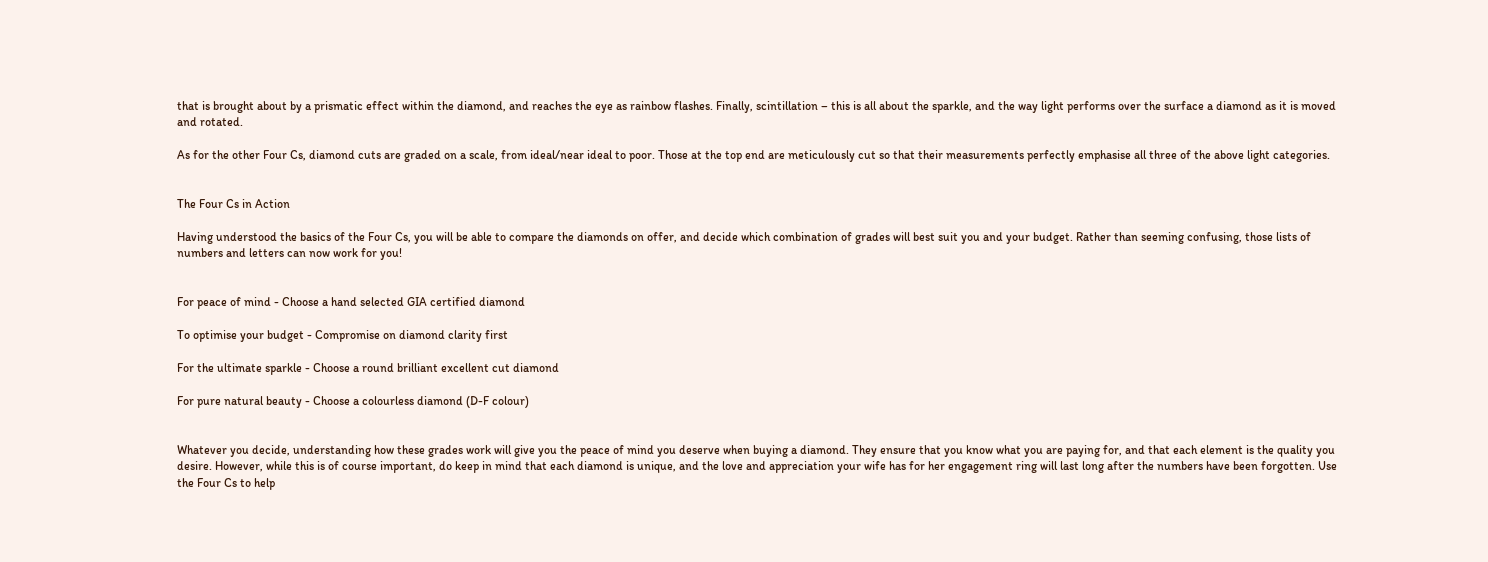that is brought about by a prismatic effect within the diamond, and reaches the eye as rainbow flashes. Finally, scintillation – this is all about the sparkle, and the way light performs over the surface a diamond as it is moved and rotated.

As for the other Four Cs, diamond cuts are graded on a scale, from ideal/near ideal to poor. Those at the top end are meticulously cut so that their measurements perfectly emphasise all three of the above light categories.


The Four Cs in Action

Having understood the basics of the Four Cs, you will be able to compare the diamonds on offer, and decide which combination of grades will best suit you and your budget. Rather than seeming confusing, those lists of numbers and letters can now work for you!


For peace of mind - Choose a hand selected GIA certified diamond

To optimise your budget - Compromise on diamond clarity first

For the ultimate sparkle - Choose a round brilliant excellent cut diamond

For pure natural beauty - Choose a colourless diamond (D-F colour)


Whatever you decide, understanding how these grades work will give you the peace of mind you deserve when buying a diamond. They ensure that you know what you are paying for, and that each element is the quality you desire. However, while this is of course important, do keep in mind that each diamond is unique, and the love and appreciation your wife has for her engagement ring will last long after the numbers have been forgotten. Use the Four Cs to help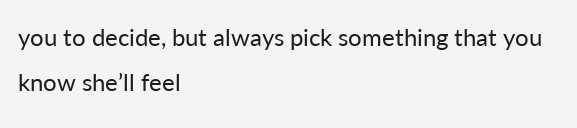you to decide, but always pick something that you know she’ll feel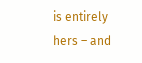is entirely hers – and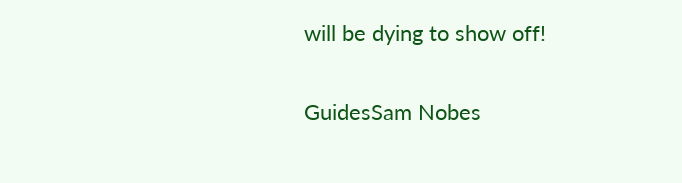will be dying to show off!


GuidesSam Nobes